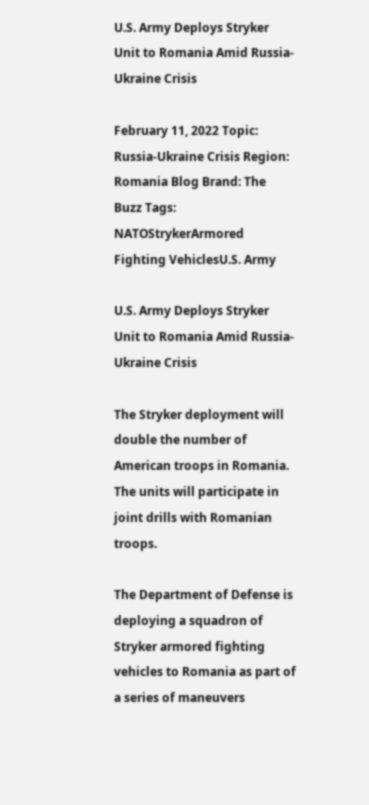U.S. Army Deploys Stryker Unit to Romania Amid Russia-Ukraine Crisis

February 11, 2022 Topic: Russia-Ukraine Crisis Region: Romania Blog Brand: The Buzz Tags: NATOStrykerArmored Fighting VehiclesU.S. Army

U.S. Army Deploys Stryker Unit to Romania Amid Russia-Ukraine Crisis

The Stryker deployment will double the number of American troops in Romania. The units will participate in joint drills with Romanian troops.

The Department of Defense is deploying a squadron of Stryker armored fighting vehicles to Romania as part of a series of maneuvers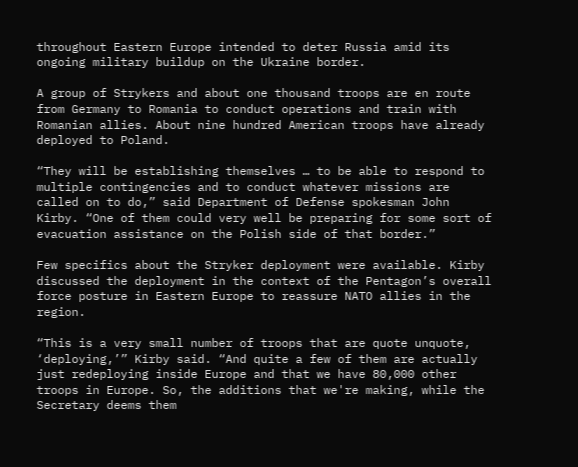throughout Eastern Europe intended to deter Russia amid its ongoing military buildup on the Ukraine border.

A group of Strykers and about one thousand troops are en route from Germany to Romania to conduct operations and train with Romanian allies. About nine hundred American troops have already deployed to Poland.

“They will be establishing themselves … to be able to respond to multiple contingencies and to conduct whatever missions are called on to do,” said Department of Defense spokesman John Kirby. “One of them could very well be preparing for some sort of evacuation assistance on the Polish side of that border.”

Few specifics about the Stryker deployment were available. Kirby discussed the deployment in the context of the Pentagon’s overall force posture in Eastern Europe to reassure NATO allies in the region.

“This is a very small number of troops that are quote unquote, ‘deploying,’” Kirby said. “And quite a few of them are actually just redeploying inside Europe and that we have 80,000 other troops in Europe. So, the additions that we're making, while the Secretary deems them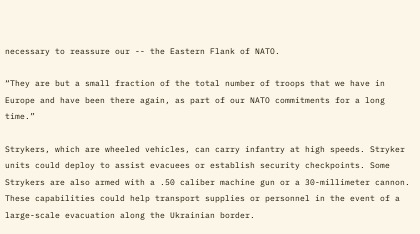necessary to reassure our -- the Eastern Flank of NATO.

“They are but a small fraction of the total number of troops that we have in Europe and have been there again, as part of our NATO commitments for a long time.”

Strykers, which are wheeled vehicles, can carry infantry at high speeds. Stryker units could deploy to assist evacuees or establish security checkpoints. Some Strykers are also armed with a .50 caliber machine gun or a 30-millimeter cannon. These capabilities could help transport supplies or personnel in the event of a large-scale evacuation along the Ukrainian border.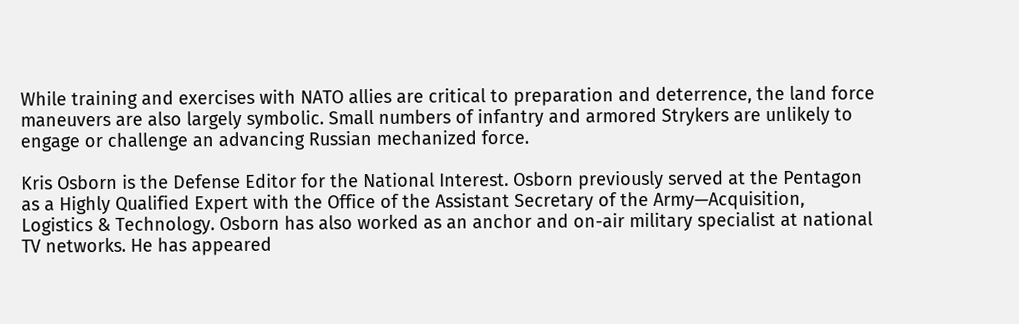While training and exercises with NATO allies are critical to preparation and deterrence, the land force maneuvers are also largely symbolic. Small numbers of infantry and armored Strykers are unlikely to engage or challenge an advancing Russian mechanized force.

Kris Osborn is the Defense Editor for the National Interest. Osborn previously served at the Pentagon as a Highly Qualified Expert with the Office of the Assistant Secretary of the Army—Acquisition, Logistics & Technology. Osborn has also worked as an anchor and on-air military specialist at national TV networks. He has appeared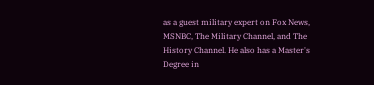as a guest military expert on Fox News, MSNBC, The Military Channel, and The History Channel. He also has a Master's Degree in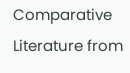Comparative Literature from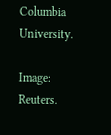Columbia University.

Image: Reuters.